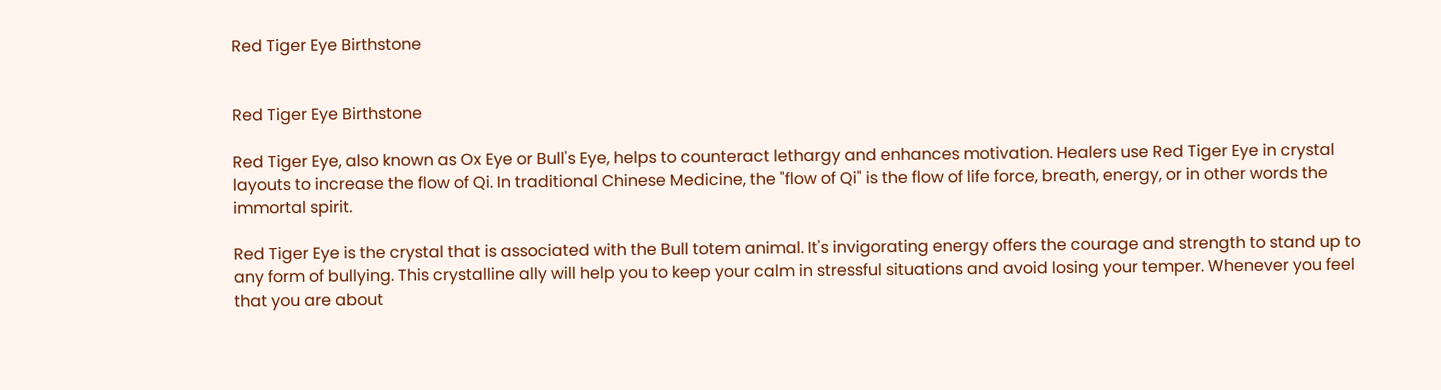Red Tiger Eye Birthstone


Red Tiger Eye Birthstone

Red Tiger Eye, also known as Ox Eye or Bull's Eye, helps to counteract lethargy and enhances motivation. Healers use Red Tiger Eye in crystal layouts to increase the flow of Qi. In traditional Chinese Medicine, the "flow of Qi" is the flow of life force, breath, energy, or in other words the immortal spirit.

Red Tiger Eye is the crystal that is associated with the Bull totem animal. It's invigorating energy offers the courage and strength to stand up to any form of bullying. This crystalline ally will help you to keep your calm in stressful situations and avoid losing your temper. Whenever you feel that you are about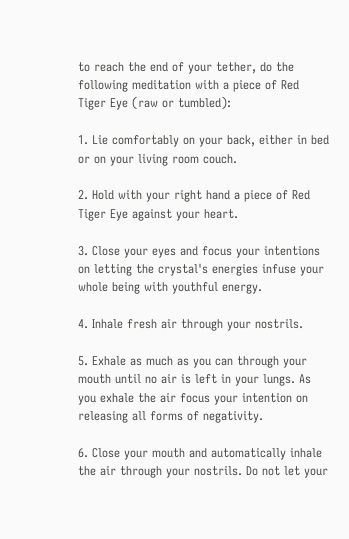to reach the end of your tether, do the following meditation with a piece of Red Tiger Eye (raw or tumbled):

1. Lie comfortably on your back, either in bed or on your living room couch.

2. Hold with your right hand a piece of Red Tiger Eye against your heart.

3. Close your eyes and focus your intentions on letting the crystal's energies infuse your whole being with youthful energy.

4. Inhale fresh air through your nostrils.

5. Exhale as much as you can through your mouth until no air is left in your lungs. As you exhale the air focus your intention on releasing all forms of negativity.

6. Close your mouth and automatically inhale the air through your nostrils. Do not let your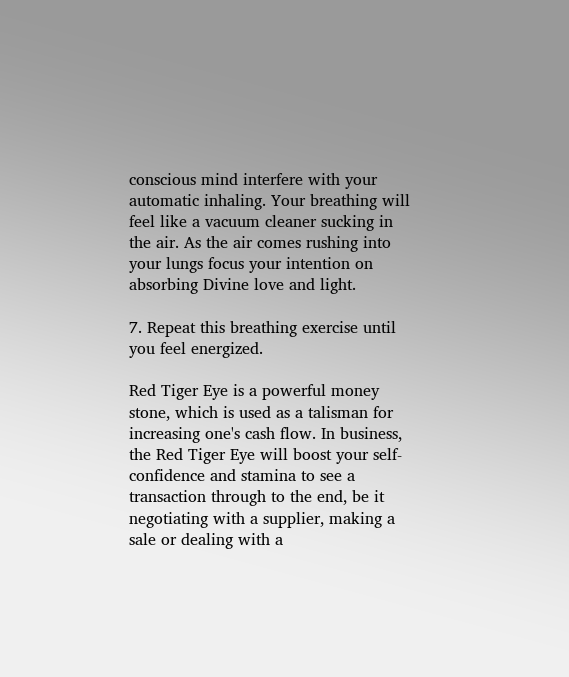conscious mind interfere with your automatic inhaling. Your breathing will feel like a vacuum cleaner sucking in the air. As the air comes rushing into your lungs focus your intention on absorbing Divine love and light.

7. Repeat this breathing exercise until you feel energized.

Red Tiger Eye is a powerful money stone, which is used as a talisman for increasing one's cash flow. In business, the Red Tiger Eye will boost your self-confidence and stamina to see a transaction through to the end, be it negotiating with a supplier, making a sale or dealing with a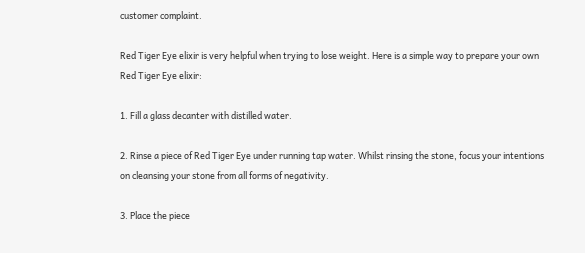customer complaint.

Red Tiger Eye elixir is very helpful when trying to lose weight. Here is a simple way to prepare your own Red Tiger Eye elixir:

1. Fill a glass decanter with distilled water.

2. Rinse a piece of Red Tiger Eye under running tap water. Whilst rinsing the stone, focus your intentions on cleansing your stone from all forms of negativity.

3. Place the piece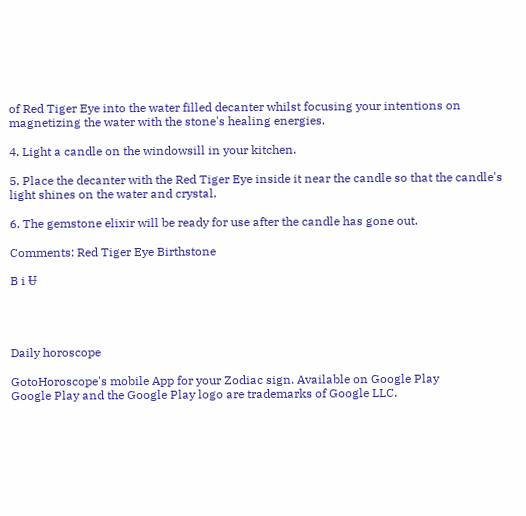of Red Tiger Eye into the water filled decanter whilst focusing your intentions on magnetizing the water with the stone's healing energies.

4. Light a candle on the windowsill in your kitchen.

5. Place the decanter with the Red Tiger Eye inside it near the candle so that the candle's light shines on the water and crystal.

6. The gemstone elixir will be ready for use after the candle has gone out.

Comments: Red Tiger Eye Birthstone

B i Ʉ




Daily horoscope

GotoHoroscope's mobile App for your Zodiac sign. Available on Google Play
Google Play and the Google Play logo are trademarks of Google LLC.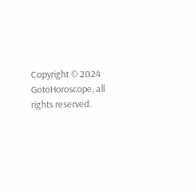Copyright © 2024 GotoHoroscope, all rights reserved.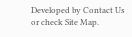Developed by Contact Us or check Site Map.